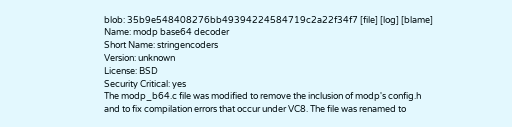blob: 35b9e548408276bb49394224584719c2a22f34f7 [file] [log] [blame]
Name: modp base64 decoder
Short Name: stringencoders
Version: unknown
License: BSD
Security Critical: yes
The modp_b64.c file was modified to remove the inclusion of modp's config.h
and to fix compilation errors that occur under VC8. The file was renamed to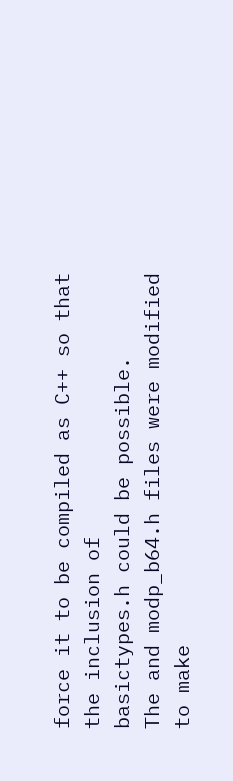force it to be compiled as C++ so that the inclusion of
basictypes.h could be possible.
The and modp_b64.h files were modified to make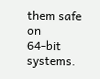them safe on
64-bit systems.